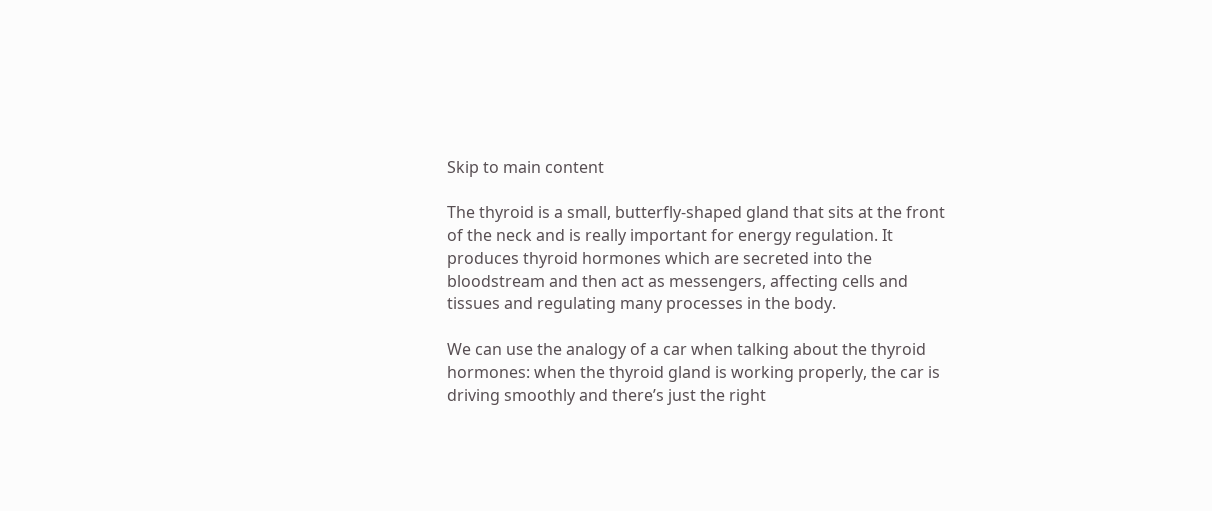Skip to main content

The thyroid is a small, butterfly-shaped gland that sits at the front of the neck and is really important for energy regulation. It produces thyroid hormones which are secreted into the bloodstream and then act as messengers, affecting cells and tissues and regulating many processes in the body.

We can use the analogy of a car when talking about the thyroid hormones: when the thyroid gland is working properly, the car is driving smoothly and there’s just the right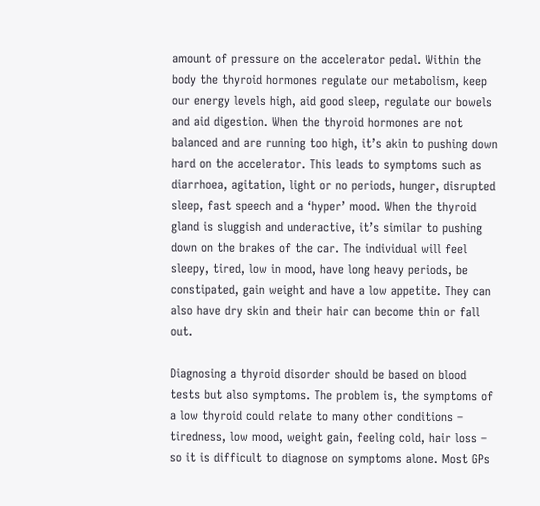amount of pressure on the accelerator pedal. Within the body the thyroid hormones regulate our metabolism, keep our energy levels high, aid good sleep, regulate our bowels and aid digestion. When the thyroid hormones are not balanced and are running too high, it’s akin to pushing down hard on the accelerator. This leads to symptoms such as diarrhoea, agitation, light or no periods, hunger, disrupted sleep, fast speech and a ‘hyper’ mood. When the thyroid gland is sluggish and underactive, it’s similar to pushing down on the brakes of the car. The individual will feel sleepy, tired, low in mood, have long heavy periods, be constipated, gain weight and have a low appetite. They can also have dry skin and their hair can become thin or fall out.

Diagnosing a thyroid disorder should be based on blood tests but also symptoms. The problem is, the symptoms of a low thyroid could relate to many other conditions – tiredness, low mood, weight gain, feeling cold, hair loss – so it is difficult to diagnose on symptoms alone. Most GPs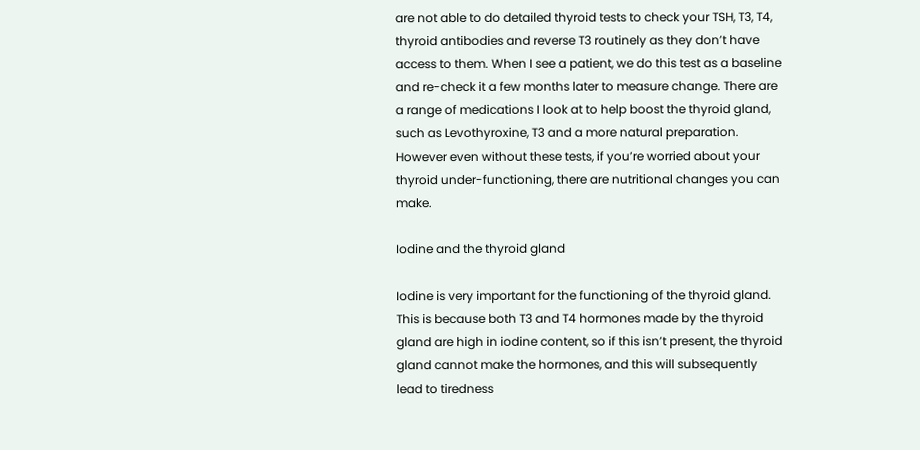are not able to do detailed thyroid tests to check your TSH, T3, T4, thyroid antibodies and reverse T3 routinely as they don’t have access to them. When I see a patient, we do this test as a baseline and re-check it a few months later to measure change. There are a range of medications I look at to help boost the thyroid gland, such as Levothyroxine, T3 and a more natural preparation. However even without these tests, if you’re worried about your thyroid under-functioning, there are nutritional changes you can make.

Iodine and the thyroid gland

Iodine is very important for the functioning of the thyroid gland. This is because both T3 and T4 hormones made by the thyroid gland are high in iodine content, so if this isn’t present, the thyroid gland cannot make the hormones, and this will subsequently lead to tiredness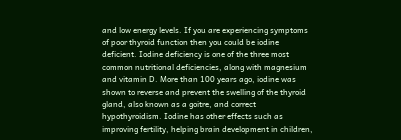and low energy levels. If you are experiencing symptoms of poor thyroid function then you could be iodine deficient. Iodine deficiency is one of the three most common nutritional deficiencies, along with magnesium and vitamin D. More than 100 years ago, iodine was shown to reverse and prevent the swelling of the thyroid gland, also known as a goitre, and correct hypothyroidism. Iodine has other effects such as improving fertility, helping brain development in children,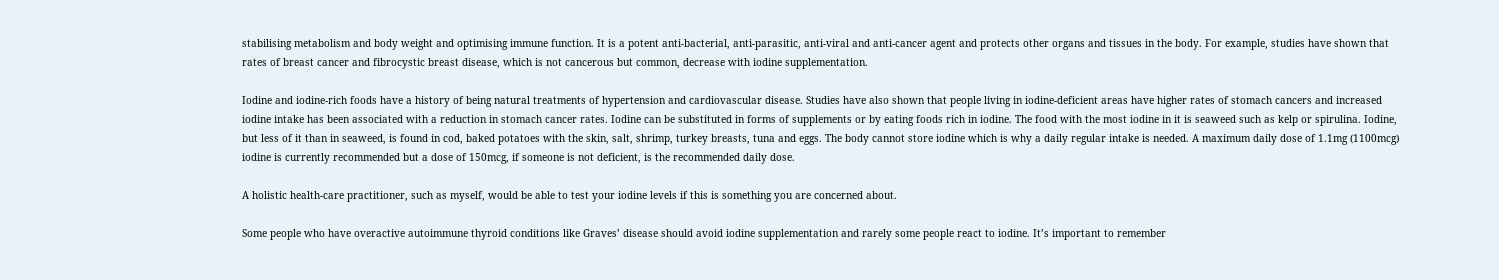stabilising metabolism and body weight and optimising immune function. It is a potent anti-bacterial, anti-parasitic, anti-viral and anti-cancer agent and protects other organs and tissues in the body. For example, studies have shown that rates of breast cancer and fibrocystic breast disease, which is not cancerous but common, decrease with iodine supplementation.

Iodine and iodine-rich foods have a history of being natural treatments of hypertension and cardiovascular disease. Studies have also shown that people living in iodine-deficient areas have higher rates of stomach cancers and increased iodine intake has been associated with a reduction in stomach cancer rates. Iodine can be substituted in forms of supplements or by eating foods rich in iodine. The food with the most iodine in it is seaweed such as kelp or spirulina. Iodine, but less of it than in seaweed, is found in cod, baked potatoes with the skin, salt, shrimp, turkey breasts, tuna and eggs. The body cannot store iodine which is why a daily regular intake is needed. A maximum daily dose of 1.1mg (1100mcg) iodine is currently recommended but a dose of 150mcg, if someone is not deficient, is the recommended daily dose.

A holistic health-care practitioner, such as myself, would be able to test your iodine levels if this is something you are concerned about.

Some people who have overactive autoimmune thyroid conditions like Graves’ disease should avoid iodine supplementation and rarely some people react to iodine. It’s important to remember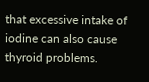that excessive intake of iodine can also cause thyroid problems.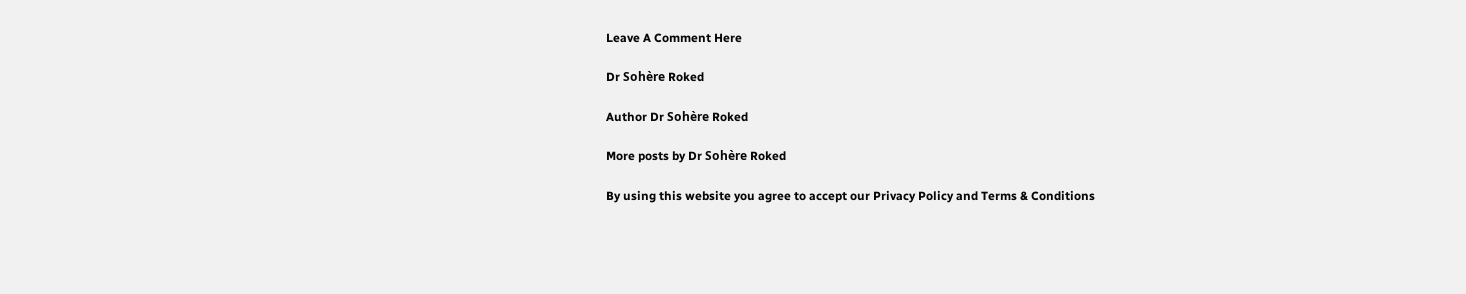Leave A Comment Here

Dr Sohère Roked

Author Dr Sohère Roked

More posts by Dr Sohère Roked

By using this website you agree to accept our Privacy Policy and Terms & Conditions